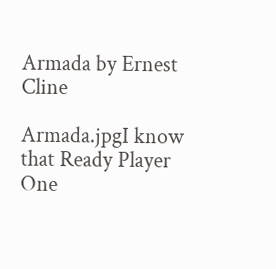Armada by Ernest Cline

Armada.jpgI know that Ready Player One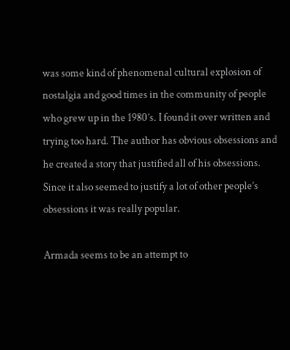was some kind of phenomenal cultural explosion of nostalgia and good times in the community of people who grew up in the 1980’s. I found it over written and trying too hard. The author has obvious obsessions and he created a story that justified all of his obsessions. Since it also seemed to justify a lot of other people’s obsessions it was really popular.

Armada seems to be an attempt to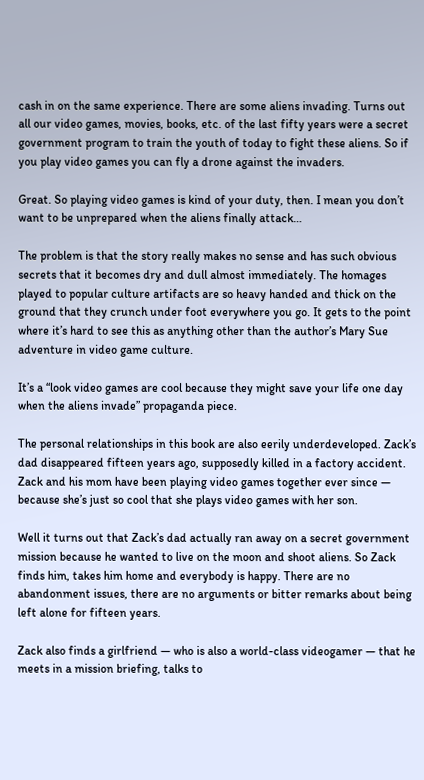cash in on the same experience. There are some aliens invading. Turns out all our video games, movies, books, etc. of the last fifty years were a secret government program to train the youth of today to fight these aliens. So if you play video games you can fly a drone against the invaders.

Great. So playing video games is kind of your duty, then. I mean you don’t want to be unprepared when the aliens finally attack…

The problem is that the story really makes no sense and has such obvious secrets that it becomes dry and dull almost immediately. The homages played to popular culture artifacts are so heavy handed and thick on the ground that they crunch under foot everywhere you go. It gets to the point where it’s hard to see this as anything other than the author’s Mary Sue adventure in video game culture.

It’s a “look video games are cool because they might save your life one day when the aliens invade” propaganda piece.

The personal relationships in this book are also eerily underdeveloped. Zack’s dad disappeared fifteen years ago, supposedly killed in a factory accident. Zack and his mom have been playing video games together ever since — because she’s just so cool that she plays video games with her son.

Well it turns out that Zack’s dad actually ran away on a secret government mission because he wanted to live on the moon and shoot aliens. So Zack finds him, takes him home and everybody is happy. There are no abandonment issues, there are no arguments or bitter remarks about being left alone for fifteen years.

Zack also finds a girlfriend — who is also a world-class videogamer — that he meets in a mission briefing, talks to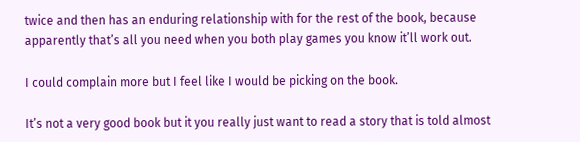twice and then has an enduring relationship with for the rest of the book, because apparently that’s all you need when you both play games you know it’ll work out.

I could complain more but I feel like I would be picking on the book.

It’s not a very good book but it you really just want to read a story that is told almost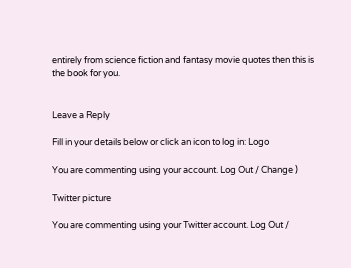entirely from science fiction and fantasy movie quotes then this is the book for you.


Leave a Reply

Fill in your details below or click an icon to log in: Logo

You are commenting using your account. Log Out / Change )

Twitter picture

You are commenting using your Twitter account. Log Out /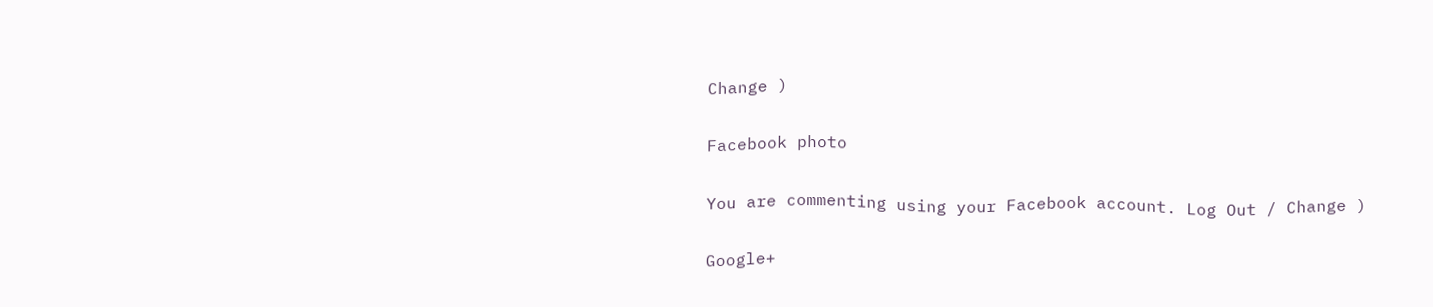Change )

Facebook photo

You are commenting using your Facebook account. Log Out / Change )

Google+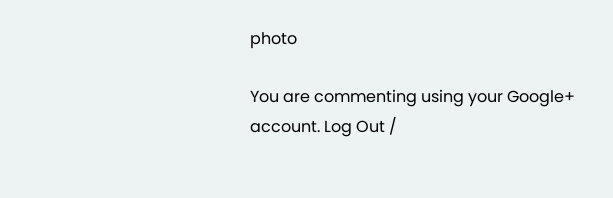photo

You are commenting using your Google+ account. Log Out /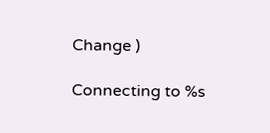Change )

Connecting to %s